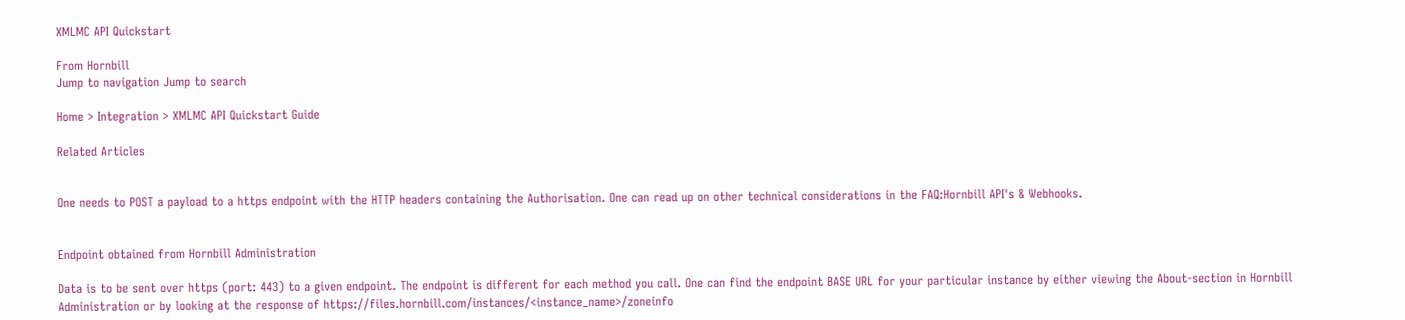XMLMC API Quickstart

From Hornbill
Jump to navigation Jump to search

Home > Integration > XMLMC API Quickstart Guide

Related Articles


One needs to POST a payload to a https endpoint with the HTTP headers containing the Authorisation. One can read up on other technical considerations in the FAQ:Hornbill API's & Webhooks.


Endpoint obtained from Hornbill Administration

Data is to be sent over https (port: 443) to a given endpoint. The endpoint is different for each method you call. One can find the endpoint BASE URL for your particular instance by either viewing the About-section in Hornbill Administration or by looking at the response of https://files.hornbill.com/instances/<instance_name>/zoneinfo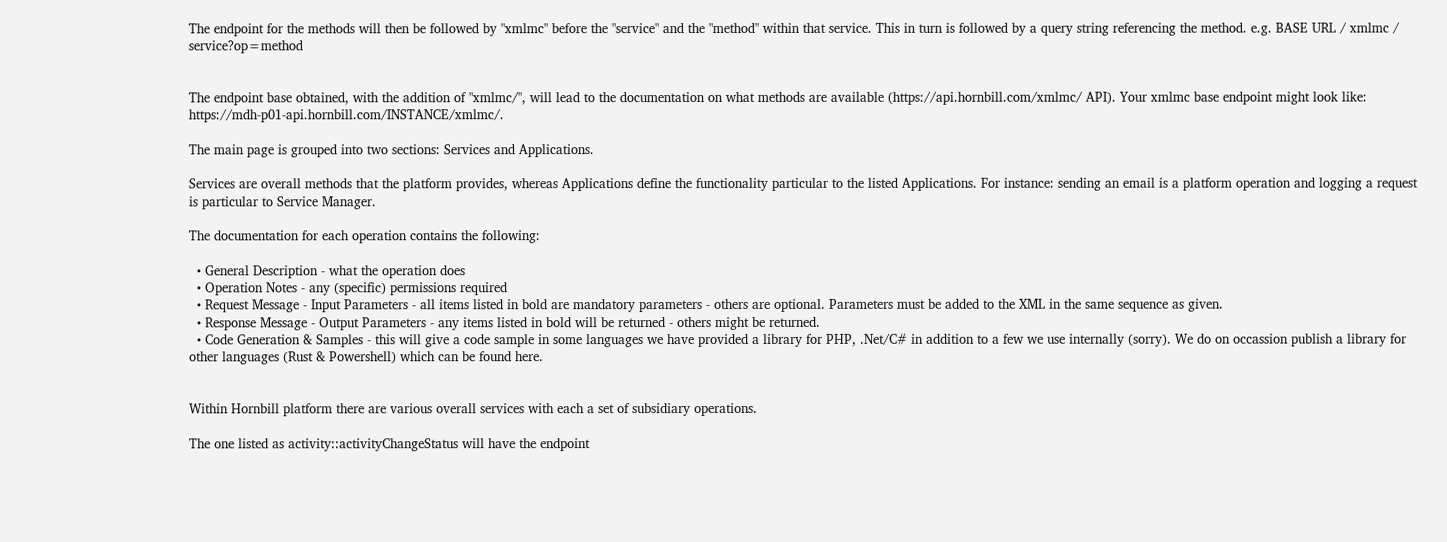The endpoint for the methods will then be followed by "xmlmc" before the "service" and the "method" within that service. This in turn is followed by a query string referencing the method. e.g. BASE URL / xmlmc / service?op=method


The endpoint base obtained, with the addition of "xmlmc/", will lead to the documentation on what methods are available (https://api.hornbill.com/xmlmc/ API). Your xmlmc base endpoint might look like: https://mdh-p01-api.hornbill.com/INSTANCE/xmlmc/.

The main page is grouped into two sections: Services and Applications.

Services are overall methods that the platform provides, whereas Applications define the functionality particular to the listed Applications. For instance: sending an email is a platform operation and logging a request is particular to Service Manager.

The documentation for each operation contains the following:

  • General Description - what the operation does
  • Operation Notes - any (specific) permissions required
  • Request Message - Input Parameters - all items listed in bold are mandatory parameters - others are optional. Parameters must be added to the XML in the same sequence as given.
  • Response Message - Output Parameters - any items listed in bold will be returned - others might be returned.
  • Code Generation & Samples - this will give a code sample in some languages we have provided a library for PHP, .Net/C# in addition to a few we use internally (sorry). We do on occassion publish a library for other languages (Rust & Powershell) which can be found here.


Within Hornbill platform there are various overall services with each a set of subsidiary operations.

The one listed as activity::activityChangeStatus will have the endpoint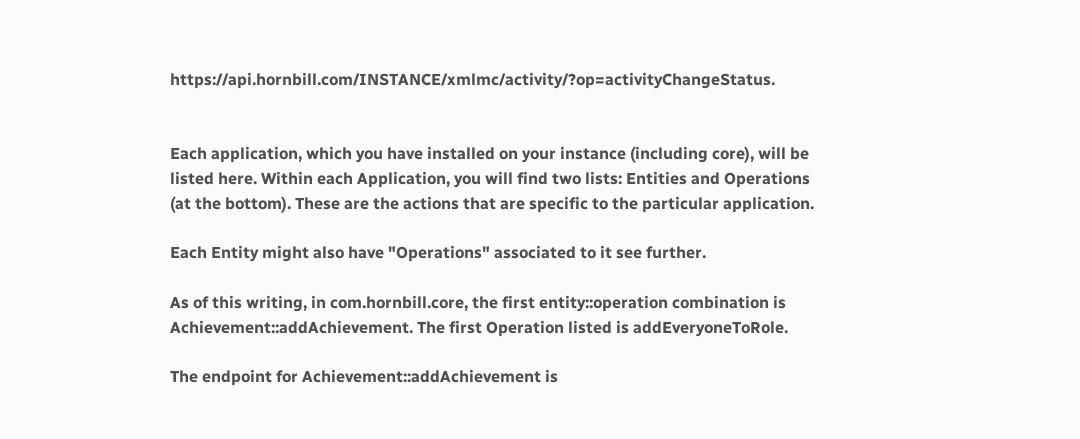https://api.hornbill.com/INSTANCE/xmlmc/activity/?op=activityChangeStatus.


Each application, which you have installed on your instance (including core), will be listed here. Within each Application, you will find two lists: Entities and Operations (at the bottom). These are the actions that are specific to the particular application.

Each Entity might also have "Operations" associated to it see further.

As of this writing, in com.hornbill.core, the first entity::operation combination is Achievement::addAchievement. The first Operation listed is addEveryoneToRole.

The endpoint for Achievement::addAchievement is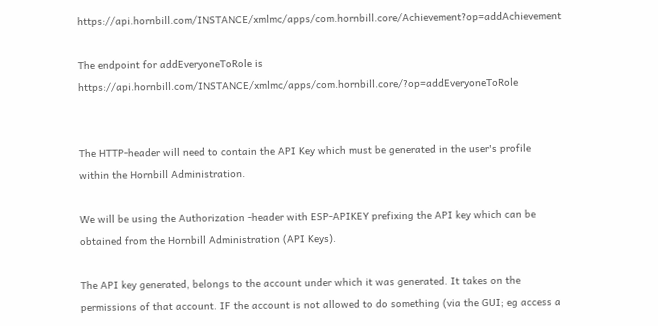https://api.hornbill.com/INSTANCE/xmlmc/apps/com.hornbill.core/Achievement?op=addAchievement

The endpoint for addEveryoneToRole is https://api.hornbill.com/INSTANCE/xmlmc/apps/com.hornbill.core/?op=addEveryoneToRole


The HTTP-header will need to contain the API Key which must be generated in the user's profile within the Hornbill Administration.

We will be using the Authorization -header with ESP-APIKEY prefixing the API key which can be obtained from the Hornbill Administration (API Keys).

The API key generated, belongs to the account under which it was generated. It takes on the permissions of that account. IF the account is not allowed to do something (via the GUI; eg access a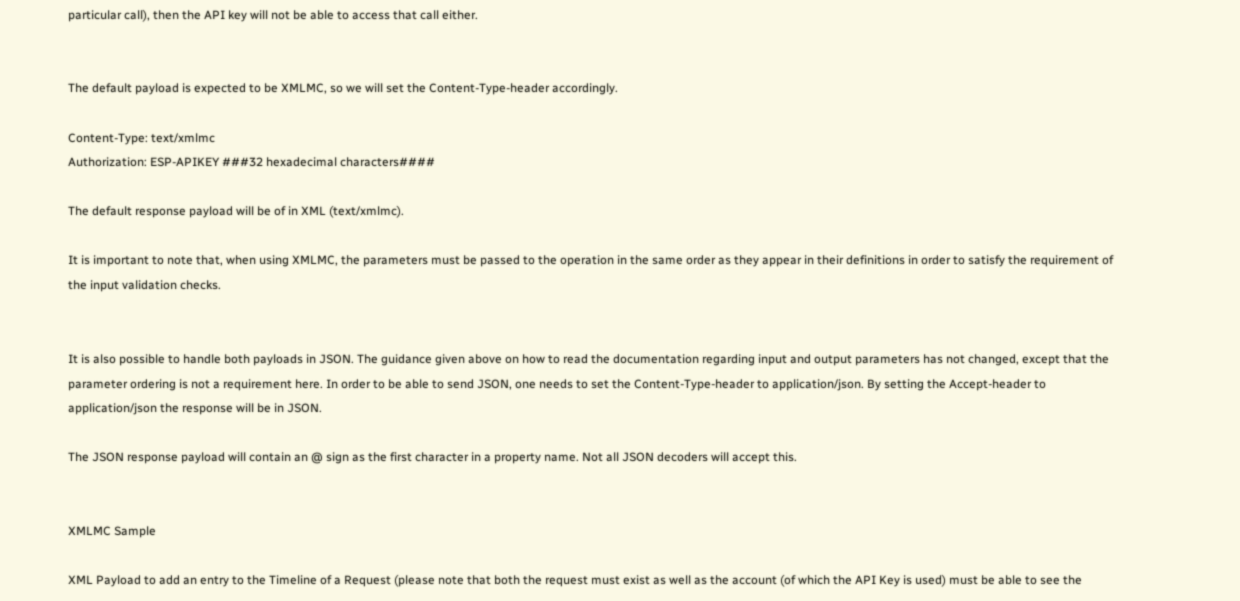particular call), then the API key will not be able to access that call either.


The default payload is expected to be XMLMC, so we will set the Content-Type-header accordingly.

Content-Type: text/xmlmc
Authorization: ESP-APIKEY ###32 hexadecimal characters####

The default response payload will be of in XML (text/xmlmc).

It is important to note that, when using XMLMC, the parameters must be passed to the operation in the same order as they appear in their definitions in order to satisfy the requirement of the input validation checks.


It is also possible to handle both payloads in JSON. The guidance given above on how to read the documentation regarding input and output parameters has not changed, except that the parameter ordering is not a requirement here. In order to be able to send JSON, one needs to set the Content-Type-header to application/json. By setting the Accept-header to application/json the response will be in JSON.

The JSON response payload will contain an @ sign as the first character in a property name. Not all JSON decoders will accept this.


XMLMC Sample

XML Payload to add an entry to the Timeline of a Request (please note that both the request must exist as well as the account (of which the API Key is used) must be able to see the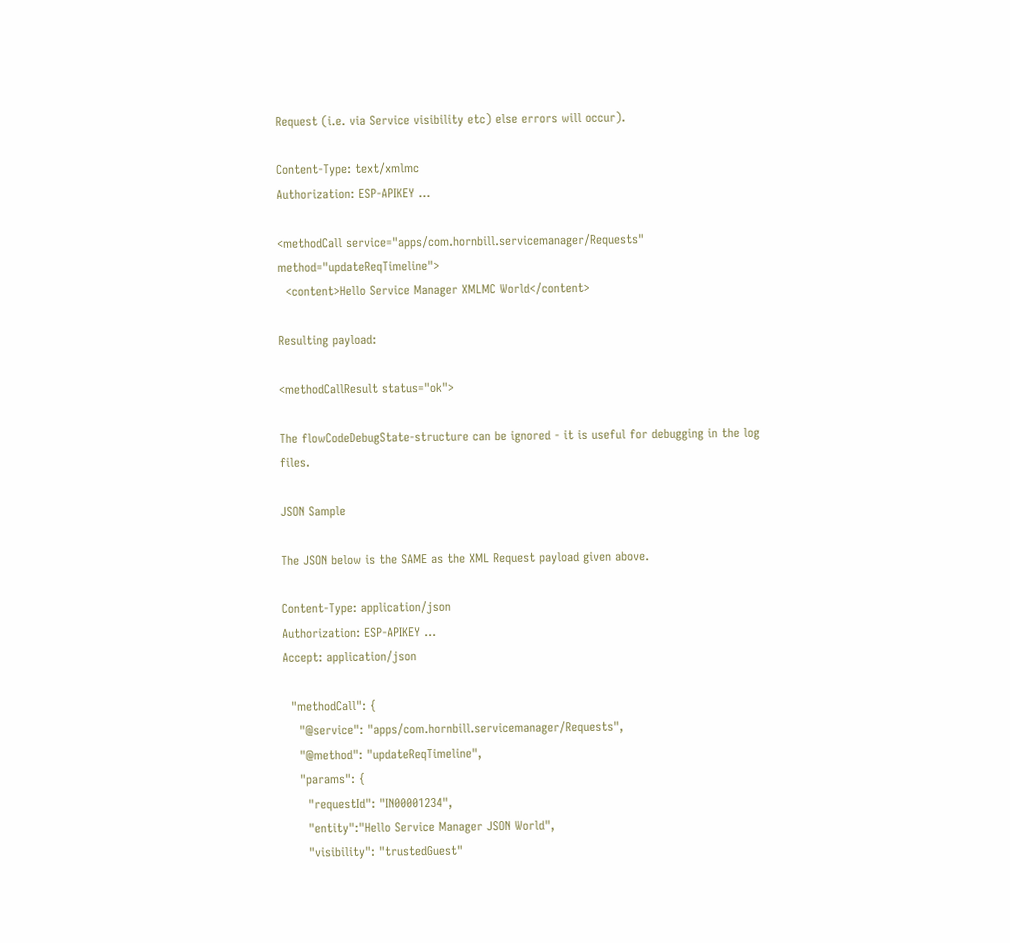Request (i.e. via Service visibility etc) else errors will occur).

Content-Type: text/xmlmc
Authorization: ESP-APIKEY ...

<methodCall service="apps/com.hornbill.servicemanager/Requests" method="updateReqTimeline">
  <content>Hello Service Manager XMLMC World</content>

Resulting payload:

<methodCallResult status="ok">

The flowCodeDebugState-structure can be ignored - it is useful for debugging in the log files.

JSON Sample

The JSON below is the SAME as the XML Request payload given above.

Content-Type: application/json
Authorization: ESP-APIKEY ...
Accept: application/json

  "methodCall": {
    "@service": "apps/com.hornbill.servicemanager/Requests",
    "@method": "updateReqTimeline",
    "params": {
      "requestId": "IN00001234",
      "entity":"Hello Service Manager JSON World",
      "visibility": "trustedGuest"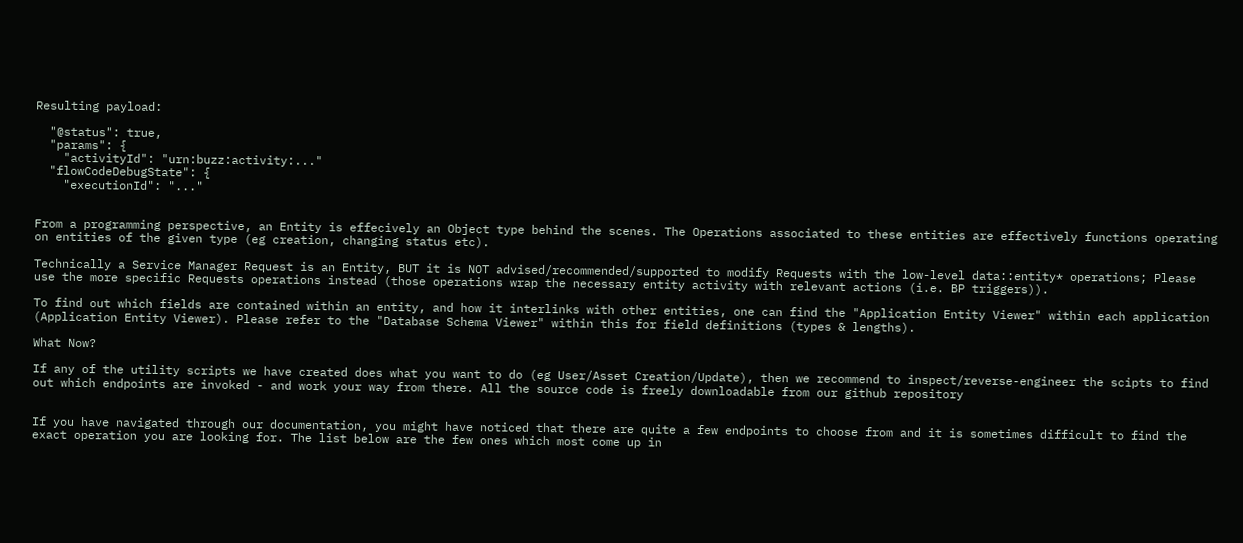Resulting payload:

  "@status": true,
  "params": {
    "activityId": "urn:buzz:activity:..."
  "flowCodeDebugState": {
    "executionId": "..."


From a programming perspective, an Entity is effecively an Object type behind the scenes. The Operations associated to these entities are effectively functions operating on entities of the given type (eg creation, changing status etc).

Technically a Service Manager Request is an Entity, BUT it is NOT advised/recommended/supported to modify Requests with the low-level data::entity* operations; Please use the more specific Requests operations instead (those operations wrap the necessary entity activity with relevant actions (i.e. BP triggers)).

To find out which fields are contained within an entity, and how it interlinks with other entities, one can find the "Application Entity Viewer" within each application (Application Entity Viewer). Please refer to the "Database Schema Viewer" within this for field definitions (types & lengths).

What Now?

If any of the utility scripts we have created does what you want to do (eg User/Asset Creation/Update), then we recommend to inspect/reverse-engineer the scipts to find out which endpoints are invoked - and work your way from there. All the source code is freely downloadable from our github repository


If you have navigated through our documentation, you might have noticed that there are quite a few endpoints to choose from and it is sometimes difficult to find the exact operation you are looking for. The list below are the few ones which most come up in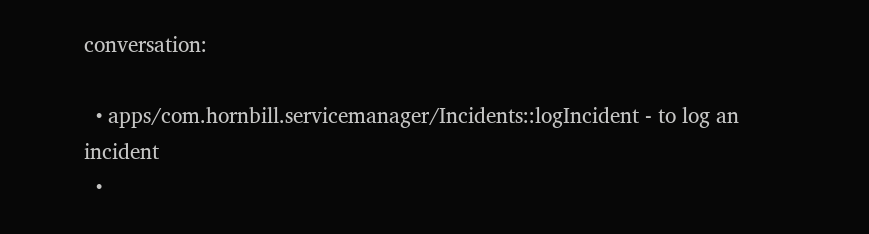conversation:

  • apps/com.hornbill.servicemanager/Incidents::logIncident - to log an incident
  •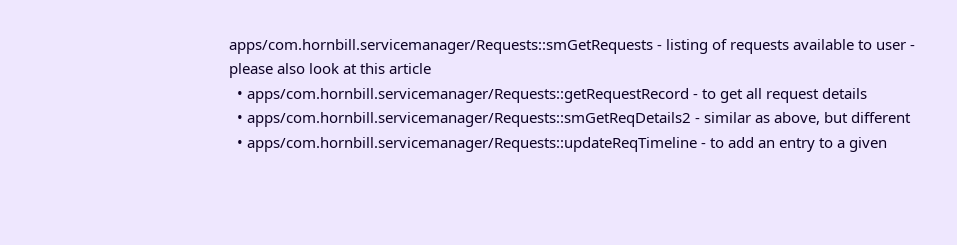apps/com.hornbill.servicemanager/Requests::smGetRequests - listing of requests available to user - please also look at this article
  • apps/com.hornbill.servicemanager/Requests::getRequestRecord - to get all request details
  • apps/com.hornbill.servicemanager/Requests::smGetReqDetails2 - similar as above, but different
  • apps/com.hornbill.servicemanager/Requests::updateReqTimeline - to add an entry to a given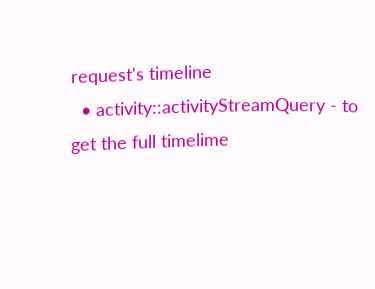request's timeline
  • activity::activityStreamQuery - to get the full timelime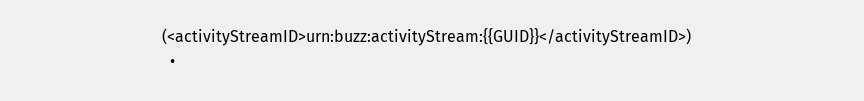(<activityStreamID>urn:buzz:activityStream:{{GUID}}</activityStreamID>)
  •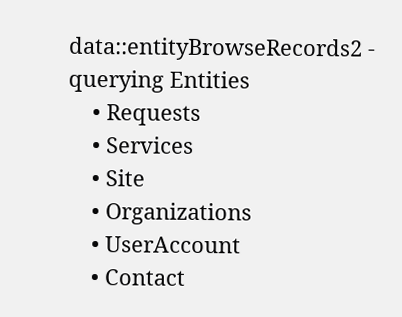data::entityBrowseRecords2 - querying Entities
    • Requests
    • Services
    • Site
    • Organizations
    • UserAccount
    • Contact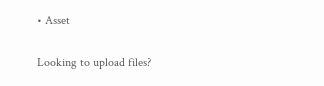• Asset

Looking to upload files?